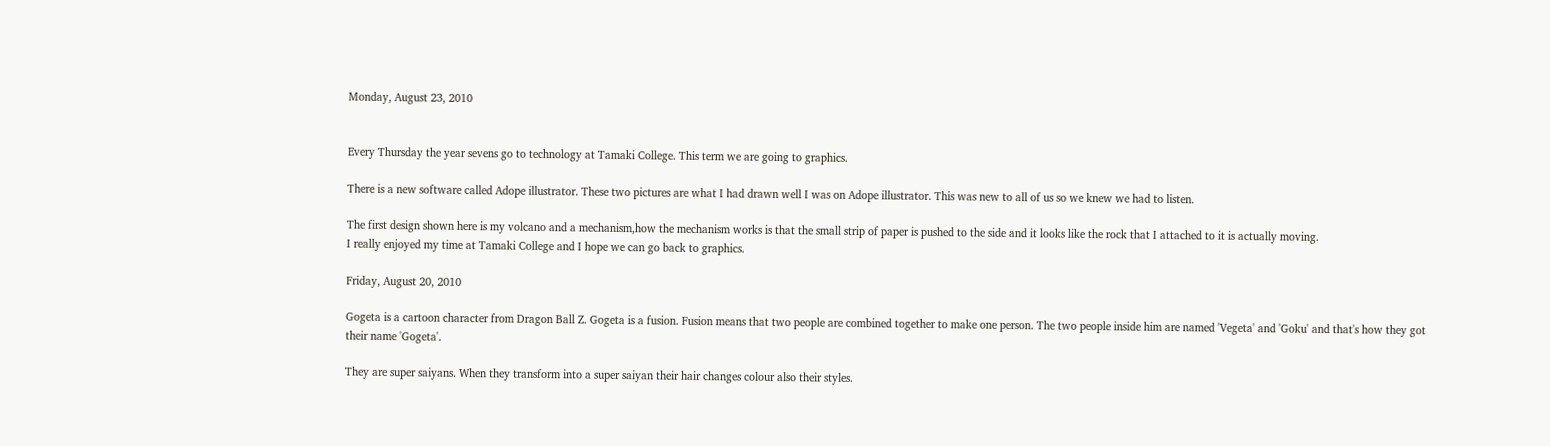Monday, August 23, 2010


Every Thursday the year sevens go to technology at Tamaki College. This term we are going to graphics.

There is a new software called Adope illustrator. These two pictures are what I had drawn well I was on Adope illustrator. This was new to all of us so we knew we had to listen.

The first design shown here is my volcano and a mechanism,how the mechanism works is that the small strip of paper is pushed to the side and it looks like the rock that I attached to it is actually moving.
I really enjoyed my time at Tamaki College and I hope we can go back to graphics.

Friday, August 20, 2010

Gogeta is a cartoon character from Dragon Ball Z. Gogeta is a fusion. Fusion means that two people are combined together to make one person. The two people inside him are named 'Vegeta' and 'Goku' and that's how they got their name 'Gogeta'.

They are super saiyans. When they transform into a super saiyan their hair changes colour also their styles.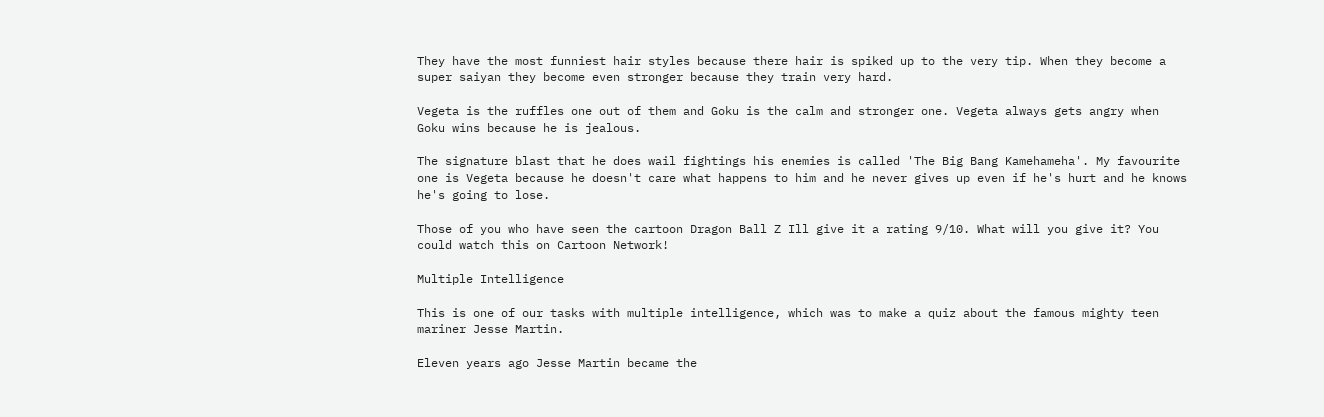They have the most funniest hair styles because there hair is spiked up to the very tip. When they become a super saiyan they become even stronger because they train very hard.

Vegeta is the ruffles one out of them and Goku is the calm and stronger one. Vegeta always gets angry when Goku wins because he is jealous.

The signature blast that he does wail fightings his enemies is called 'The Big Bang Kamehameha'. My favourite one is Vegeta because he doesn't care what happens to him and he never gives up even if he's hurt and he knows he's going to lose.

Those of you who have seen the cartoon Dragon Ball Z Ill give it a rating 9/10. What will you give it? You could watch this on Cartoon Network!

Multiple Intelligence

This is one of our tasks with multiple intelligence, which was to make a quiz about the famous mighty teen mariner Jesse Martin.

Eleven years ago Jesse Martin became the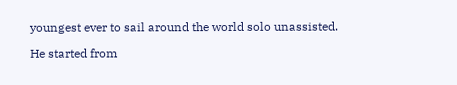youngest ever to sail around the world solo unassisted.

He started from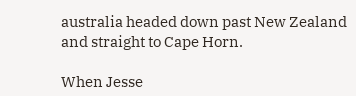australia headed down past New Zealand and straight to Cape Horn.

When Jesse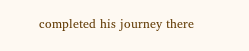completed his journey there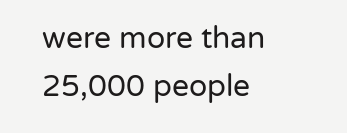were more than 25,000 people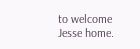to welcome Jesse home.